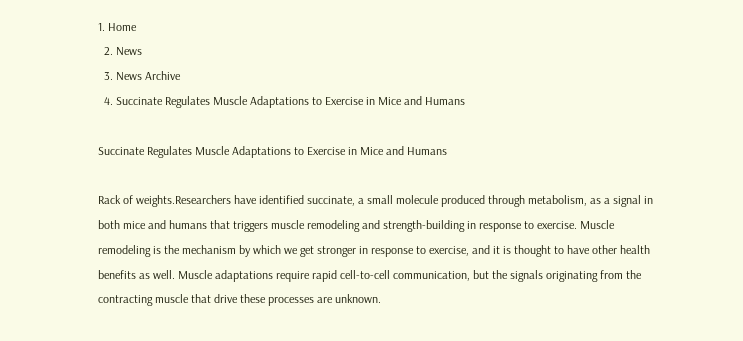1. Home
  2. News
  3. News Archive
  4. Succinate Regulates Muscle Adaptations to Exercise in Mice and Humans

Succinate Regulates Muscle Adaptations to Exercise in Mice and Humans

Rack of weights.Researchers have identified succinate, a small molecule produced through metabolism, as a signal in both mice and humans that triggers muscle remodeling and strength-building in response to exercise. Muscle remodeling is the mechanism by which we get stronger in response to exercise, and it is thought to have other health benefits as well. Muscle adaptations require rapid cell-to-cell communication, but the signals originating from the contracting muscle that drive these processes are unknown.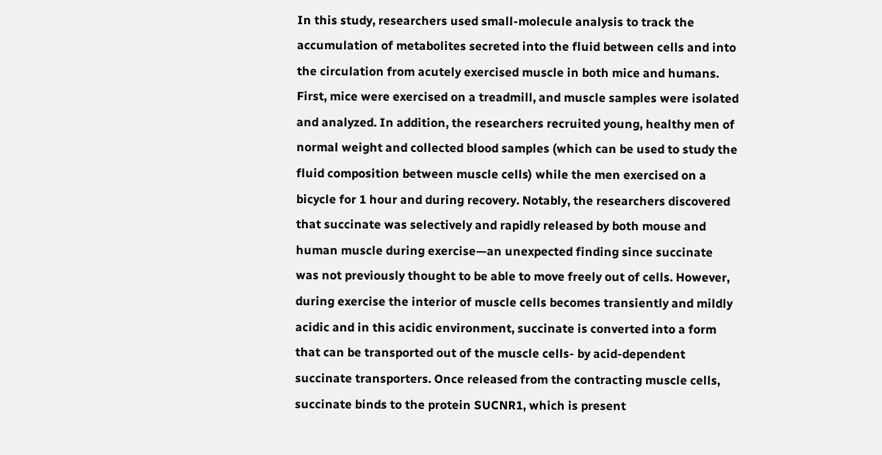In this study, researchers used small-molecule analysis to track the accumulation of metabolites secreted into the fluid between cells and into the circulation from acutely exercised muscle in both mice and humans. First, mice were exercised on a treadmill, and muscle samples were isolated and analyzed. In addition, the researchers recruited young, healthy men of normal weight and collected blood samples (which can be used to study the fluid composition between muscle cells) while the men exercised on a bicycle for 1 hour and during recovery. Notably, the researchers discovered that succinate was selectively and rapidly released by both mouse and human muscle during exercise—an unexpected finding since succinate was not previously thought to be able to move freely out of cells. However, during exercise the interior of muscle cells becomes transiently and mildly acidic and in this acidic environment, succinate is converted into a form that can be transported out of the muscle cells- by acid-dependent succinate transporters. Once released from the contracting muscle cells, succinate binds to the protein SUCNR1, which is present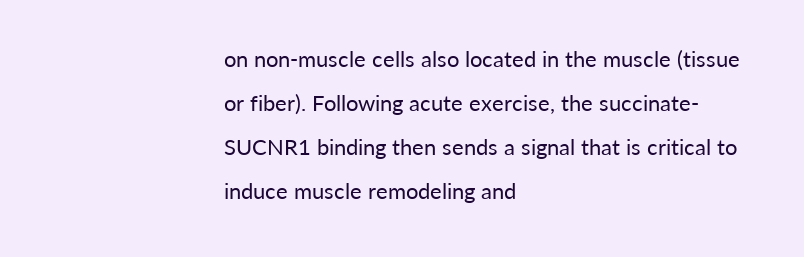on non-muscle cells also located in the muscle (tissue or fiber). Following acute exercise, the succinate-SUCNR1 binding then sends a signal that is critical to induce muscle remodeling and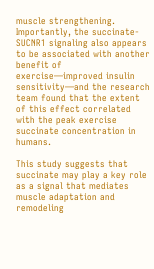muscle strengthening. Importantly, the succinate-SUCNR1 signaling also appears to be associated with another benefit of exercise—improved insulin sensitivity—and the research team found that the extent of this effect correlated with the peak exercise succinate concentration in humans.

This study suggests that succinate may play a key role as a signal that mediates muscle adaptation and remodeling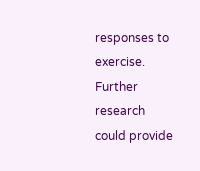responses to exercise. Further research could provide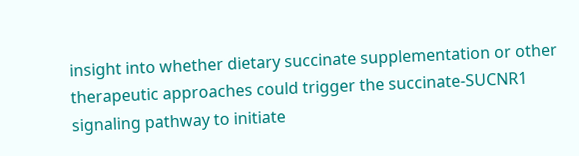insight into whether dietary succinate supplementation or other therapeutic approaches could trigger the succinate-SUCNR1 signaling pathway to initiate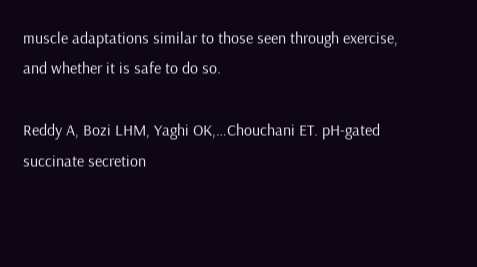muscle adaptations similar to those seen through exercise, and whether it is safe to do so.

Reddy A, Bozi LHM, Yaghi OK,…Chouchani ET. pH-gated succinate secretion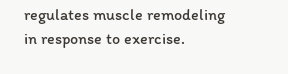regulates muscle remodeling in response to exercise.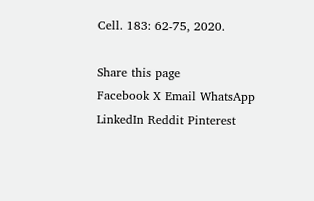Cell. 183: 62-75, 2020.

Share this page
Facebook X Email WhatsApp LinkedIn Reddit Pinterest